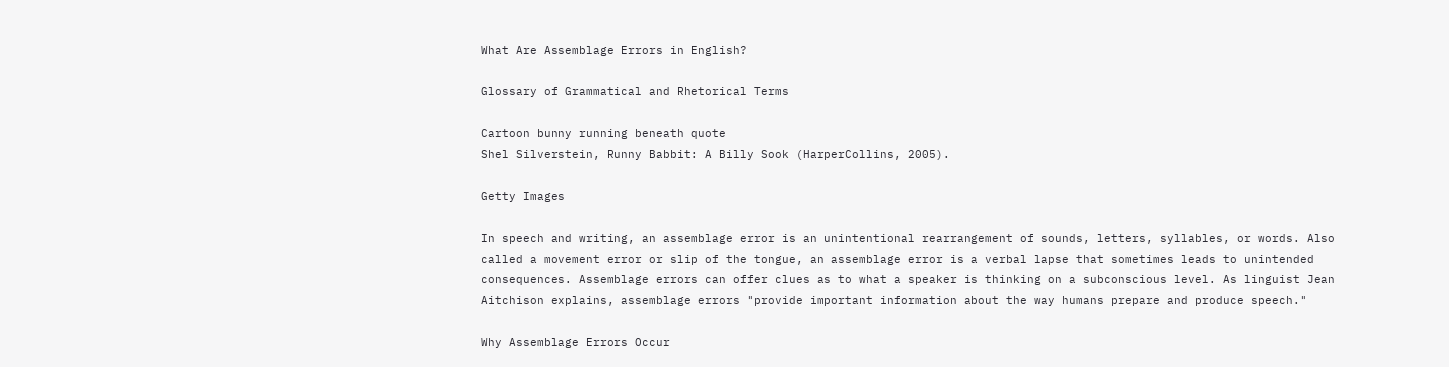What Are Assemblage Errors in English?

Glossary of Grammatical and Rhetorical Terms

Cartoon bunny running beneath quote
Shel Silverstein, Runny Babbit: A Billy Sook (HarperCollins, 2005).

Getty Images

In speech and writing, an assemblage error is an unintentional rearrangement of sounds, letters, syllables, or words. Also called a movement error or slip of the tongue, an assemblage error is a verbal lapse that sometimes leads to unintended consequences. Assemblage errors can offer clues as to what a speaker is thinking on a subconscious level. As linguist Jean Aitchison explains, assemblage errors "provide important information about the way humans prepare and produce speech."

Why Assemblage Errors Occur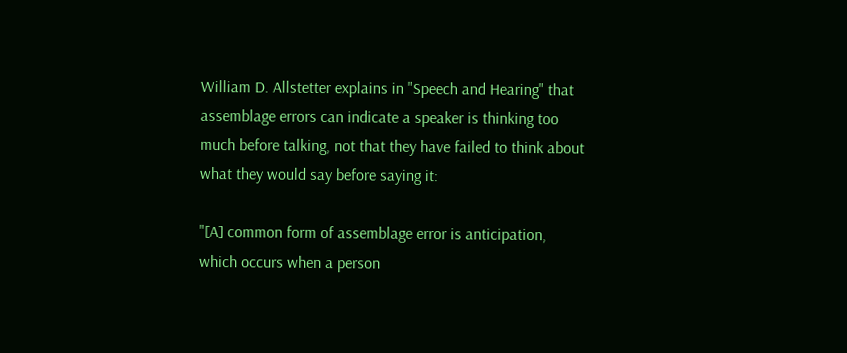William D. Allstetter explains in "Speech and Hearing" that assemblage errors can indicate a speaker is thinking too much before talking, not that they have failed to think about what they would say before saying it:

"[A] common form of assemblage error is anticipation, which occurs when a person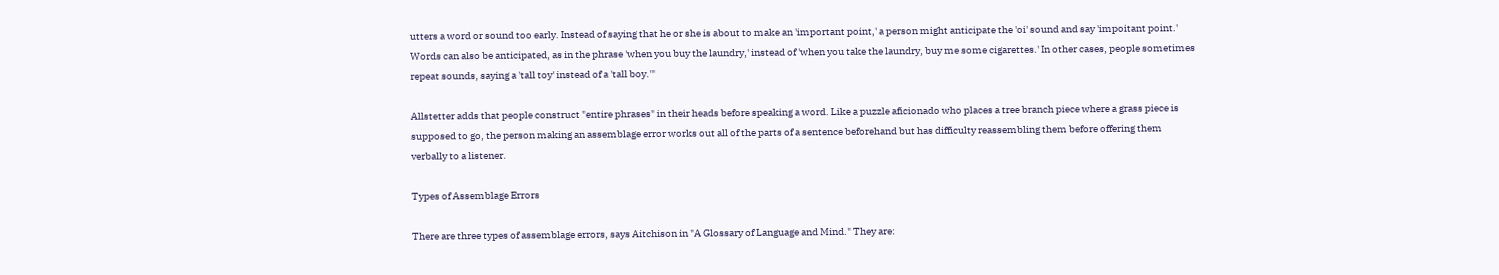utters a word or sound too early. Instead of saying that he or she is about to make an 'important point,' a person might anticipate the 'oi' sound and say 'impoitant point.' Words can also be anticipated, as in the phrase 'when you buy the laundry,' instead of 'when you take the laundry, buy me some cigarettes.' In other cases, people sometimes repeat sounds, saying a 'tall toy' instead of a 'tall boy.'"

Allstetter adds that people construct "entire phrases" in their heads before speaking a word. Like a puzzle aficionado who places a tree branch piece where a grass piece is supposed to go, the person making an assemblage error works out all of the parts of a sentence beforehand but has difficulty reassembling them before offering them verbally to a listener.

Types of Assemblage Errors

There are three types of assemblage errors, says Aitchison in "A Glossary of Language and Mind." They are: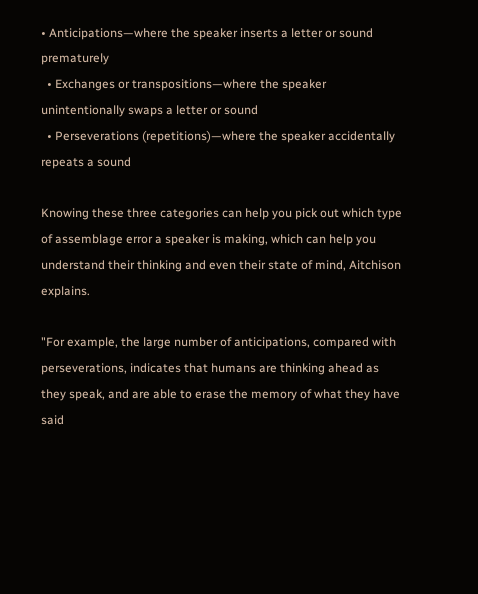• Anticipations—where the speaker inserts a letter or sound prematurely
  • Exchanges or transpositions—where the speaker unintentionally swaps a letter or sound
  • Perseverations (repetitions)—where the speaker accidentally repeats a sound

Knowing these three categories can help you pick out which type of assemblage error a speaker is making, which can help you understand their thinking and even their state of mind, Aitchison explains.

"For example, the large number of anticipations, compared with perseverations, indicates that humans are thinking ahead as they speak, and are able to erase the memory of what they have said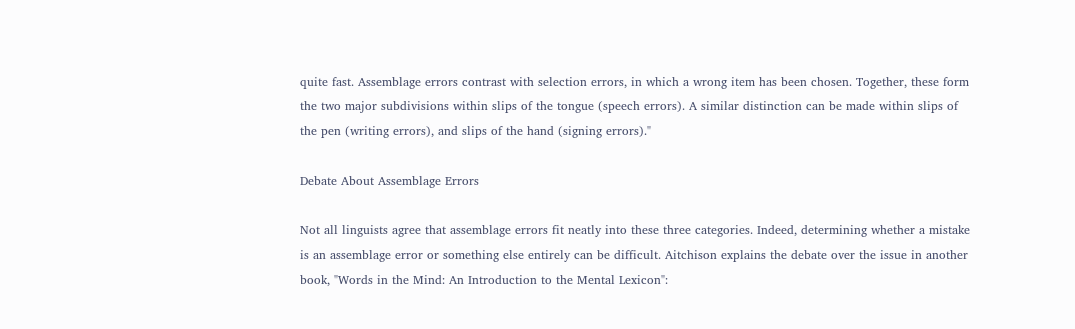quite fast. Assemblage errors contrast with selection errors, in which a wrong item has been chosen. Together, these form the two major subdivisions within slips of the tongue (speech errors). A similar distinction can be made within slips of the pen (writing errors), and slips of the hand (signing errors)."

Debate About Assemblage Errors

Not all linguists agree that assemblage errors fit neatly into these three categories. Indeed, determining whether a mistake is an assemblage error or something else entirely can be difficult. Aitchison explains the debate over the issue in another book, "Words in the Mind: An Introduction to the Mental Lexicon":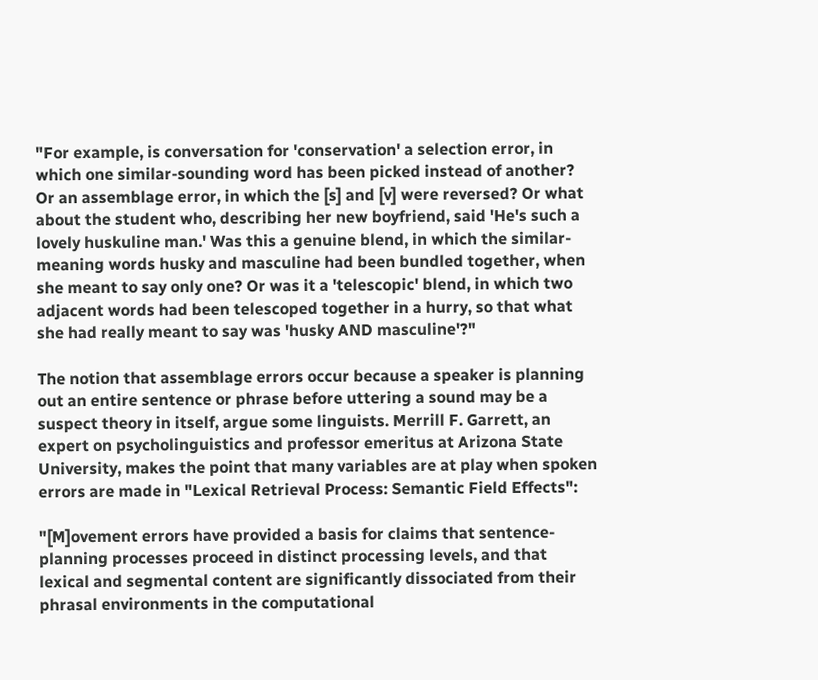"For example, is conversation for 'conservation' a selection error, in which one similar-sounding word has been picked instead of another? Or an assemblage error, in which the [s] and [v] were reversed? Or what about the student who, describing her new boyfriend, said 'He's such a lovely huskuline man.' Was this a genuine blend, in which the similar-meaning words husky and masculine had been bundled together, when she meant to say only one? Or was it a 'telescopic' blend, in which two adjacent words had been telescoped together in a hurry, so that what she had really meant to say was 'husky AND masculine'?"

The notion that assemblage errors occur because a speaker is planning out an entire sentence or phrase before uttering a sound may be a suspect theory in itself, argue some linguists. Merrill F. Garrett, an expert on psycholinguistics and professor emeritus at Arizona State University, makes the point that many variables are at play when spoken errors are made in "Lexical Retrieval Process: Semantic Field Effects":

"[M]ovement errors have provided a basis for claims that sentence-planning processes proceed in distinct processing levels, and that lexical and segmental content are significantly dissociated from their phrasal environments in the computational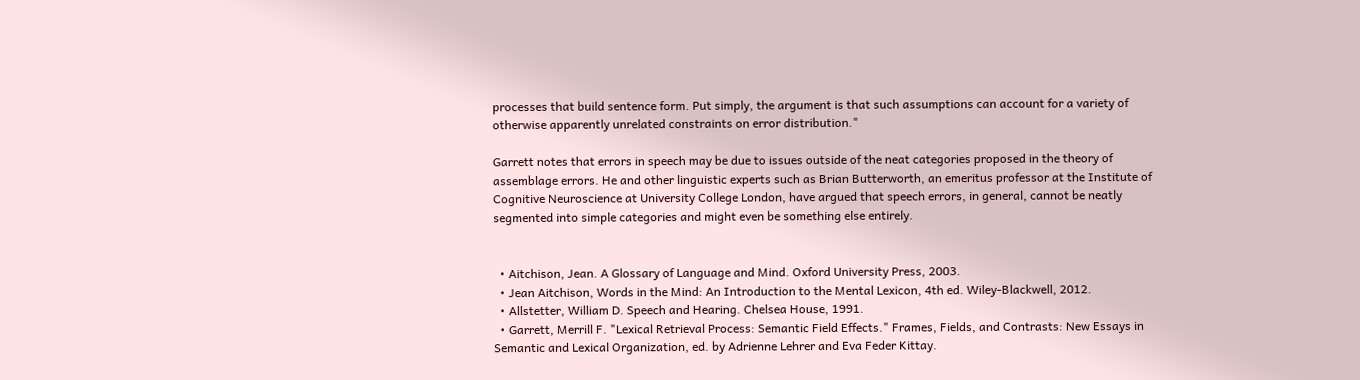processes that build sentence form. Put simply, the argument is that such assumptions can account for a variety of otherwise apparently unrelated constraints on error distribution."

Garrett notes that errors in speech may be due to issues outside of the neat categories proposed in the theory of assemblage errors. He and other linguistic experts such as Brian Butterworth, an emeritus professor at the Institute of Cognitive Neuroscience at University College London, have argued that speech errors, in general, cannot be neatly segmented into simple categories and might even be something else entirely.


  • Aitchison, Jean. A Glossary of Language and Mind. Oxford University Press, 2003.
  • Jean Aitchison, Words in the Mind: An Introduction to the Mental Lexicon, 4th ed. Wiley-Blackwell, 2012.
  • Allstetter, William D. Speech and Hearing. Chelsea House, 1991.
  • Garrett, Merrill F. "Lexical Retrieval Process: Semantic Field Effects." Frames, Fields, and Contrasts: New Essays in Semantic and Lexical Organization, ed. by Adrienne Lehrer and Eva Feder Kittay.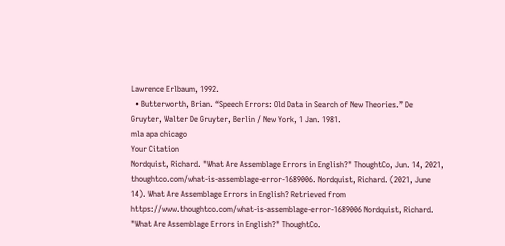Lawrence Erlbaum, 1992.
  • Butterworth, Brian. “Speech Errors: Old Data in Search of New Theories.” De Gruyter, Walter De Gruyter, Berlin / New York, 1 Jan. 1981.
mla apa chicago
Your Citation
Nordquist, Richard. "What Are Assemblage Errors in English?" ThoughtCo, Jun. 14, 2021, thoughtco.com/what-is-assemblage-error-1689006. Nordquist, Richard. (2021, June 14). What Are Assemblage Errors in English? Retrieved from https://www.thoughtco.com/what-is-assemblage-error-1689006 Nordquist, Richard. "What Are Assemblage Errors in English?" ThoughtCo.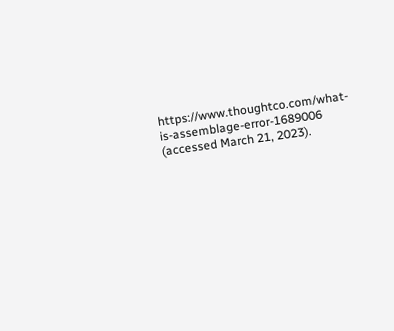https://www.thoughtco.com/what-is-assemblage-error-1689006 (accessed March 21, 2023).